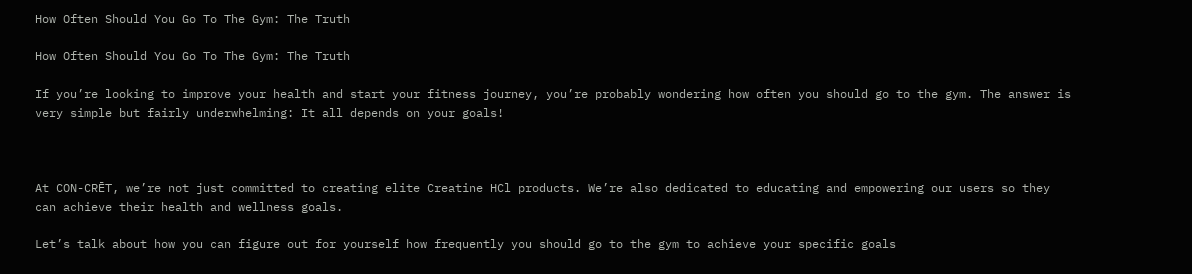How Often Should You Go To The Gym: The Truth

How Often Should You Go To The Gym: The Truth

If you’re looking to improve your health and start your fitness journey, you’re probably wondering how often you should go to the gym. The answer is very simple but fairly underwhelming: It all depends on your goals!



At CON-CRĒT, we’re not just committed to creating elite Creatine HCl products. We’re also dedicated to educating and empowering our users so they can achieve their health and wellness goals.

Let’s talk about how you can figure out for yourself how frequently you should go to the gym to achieve your specific goals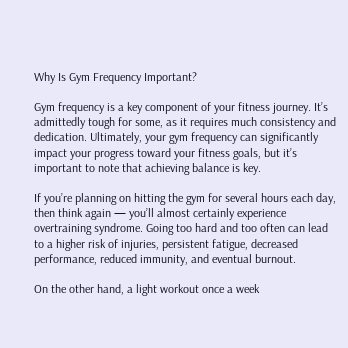Why Is Gym Frequency Important?

Gym frequency is a key component of your fitness journey. It’s admittedly tough for some, as it requires much consistency and dedication. Ultimately, your gym frequency can significantly impact your progress toward your fitness goals, but it’s important to note that achieving balance is key.

If you’re planning on hitting the gym for several hours each day, then think again — you’ll almost certainly experience overtraining syndrome. Going too hard and too often can lead to a higher risk of injuries, persistent fatigue, decreased performance, reduced immunity, and eventual burnout.

On the other hand, a light workout once a week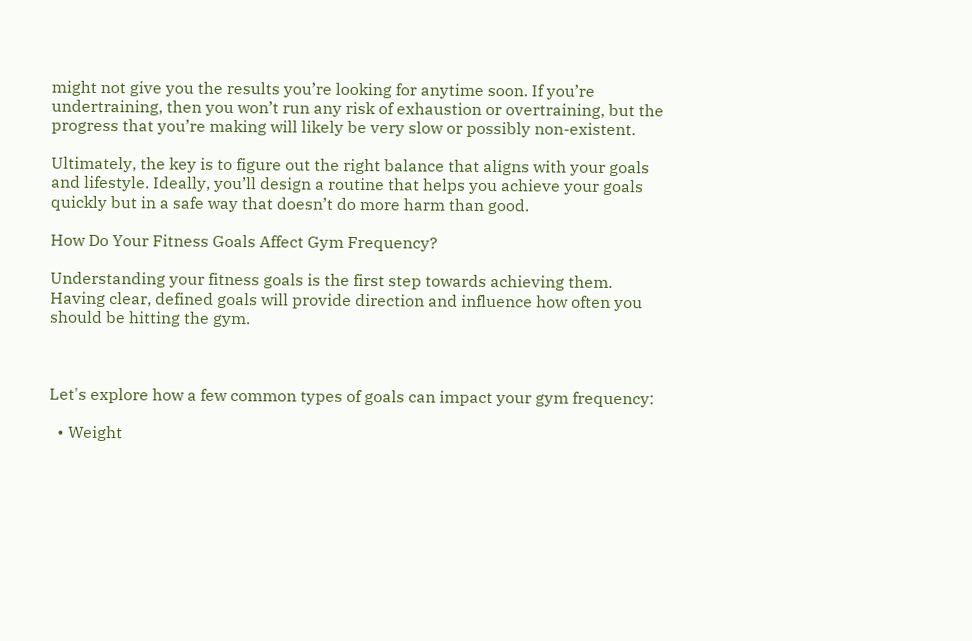might not give you the results you’re looking for anytime soon. If you’re undertraining, then you won’t run any risk of exhaustion or overtraining, but the progress that you’re making will likely be very slow or possibly non-existent.

Ultimately, the key is to figure out the right balance that aligns with your goals and lifestyle. Ideally, you’ll design a routine that helps you achieve your goals quickly but in a safe way that doesn’t do more harm than good.

How Do Your Fitness Goals Affect Gym Frequency?

Understanding your fitness goals is the first step towards achieving them. Having clear, defined goals will provide direction and influence how often you should be hitting the gym.



Let's explore how a few common types of goals can impact your gym frequency:

  • Weight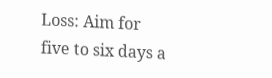Loss: Aim for five to six days a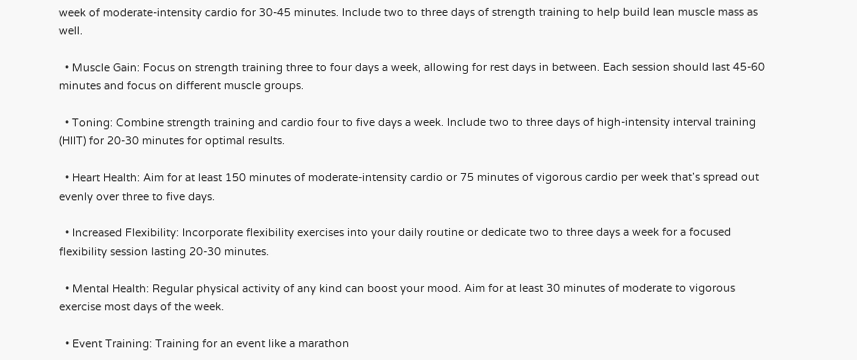week of moderate-intensity cardio for 30-45 minutes. Include two to three days of strength training to help build lean muscle mass as well.

  • Muscle Gain: Focus on strength training three to four days a week, allowing for rest days in between. Each session should last 45-60 minutes and focus on different muscle groups.

  • Toning: Combine strength training and cardio four to five days a week. Include two to three days of high-intensity interval training (HIIT) for 20-30 minutes for optimal results.

  • Heart Health: Aim for at least 150 minutes of moderate-intensity cardio or 75 minutes of vigorous cardio per week that’s spread out evenly over three to five days.

  • Increased Flexibility: Incorporate flexibility exercises into your daily routine or dedicate two to three days a week for a focused flexibility session lasting 20-30 minutes.

  • Mental Health: Regular physical activity of any kind can boost your mood. Aim for at least 30 minutes of moderate to vigorous exercise most days of the week.

  • Event Training: Training for an event like a marathon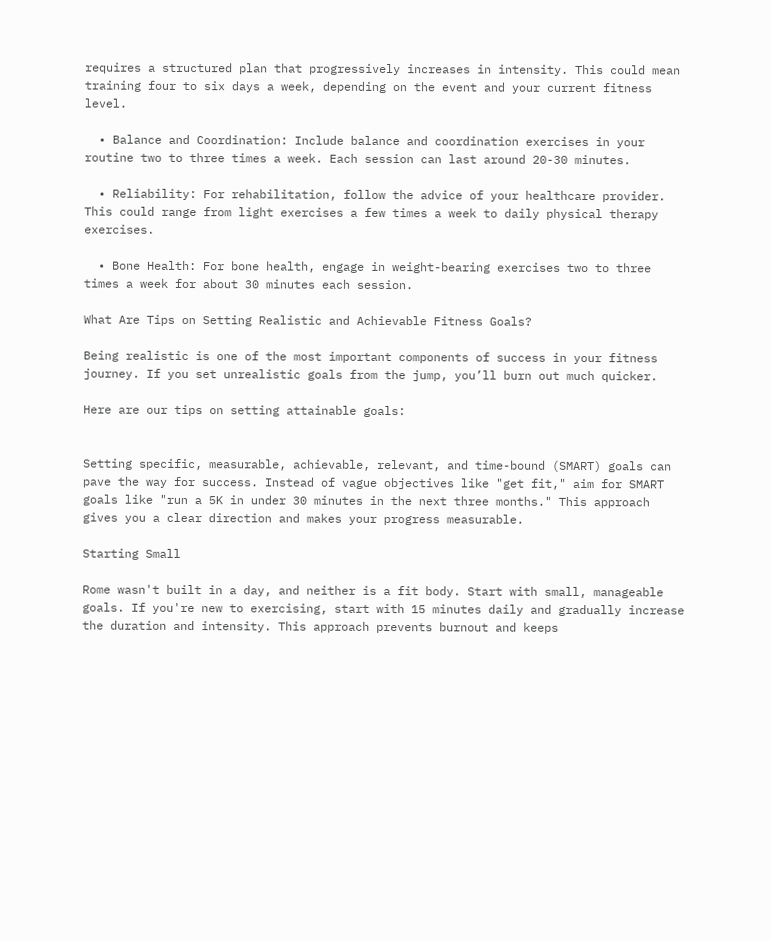requires a structured plan that progressively increases in intensity. This could mean training four to six days a week, depending on the event and your current fitness level.

  • Balance and Coordination: Include balance and coordination exercises in your routine two to three times a week. Each session can last around 20-30 minutes.

  • Reliability: For rehabilitation, follow the advice of your healthcare provider. This could range from light exercises a few times a week to daily physical therapy exercises.

  • Bone Health: For bone health, engage in weight-bearing exercises two to three times a week for about 30 minutes each session.

What Are Tips on Setting Realistic and Achievable Fitness Goals?

Being realistic is one of the most important components of success in your fitness journey. If you set unrealistic goals from the jump, you’ll burn out much quicker.

Here are our tips on setting attainable goals:


Setting specific, measurable, achievable, relevant, and time-bound (SMART) goals can pave the way for success. Instead of vague objectives like "get fit," aim for SMART goals like "run a 5K in under 30 minutes in the next three months." This approach gives you a clear direction and makes your progress measurable.

Starting Small

Rome wasn't built in a day, and neither is a fit body. Start with small, manageable goals. If you're new to exercising, start with 15 minutes daily and gradually increase the duration and intensity. This approach prevents burnout and keeps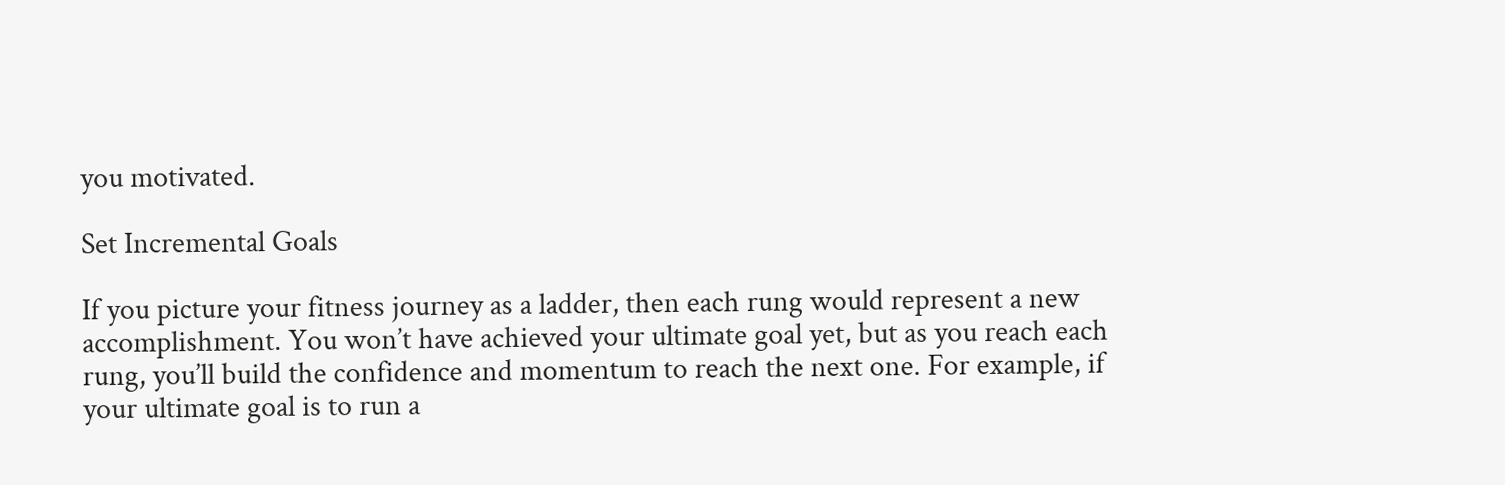you motivated.

Set Incremental Goals

If you picture your fitness journey as a ladder, then each rung would represent a new accomplishment. You won’t have achieved your ultimate goal yet, but as you reach each rung, you’ll build the confidence and momentum to reach the next one. For example, if your ultimate goal is to run a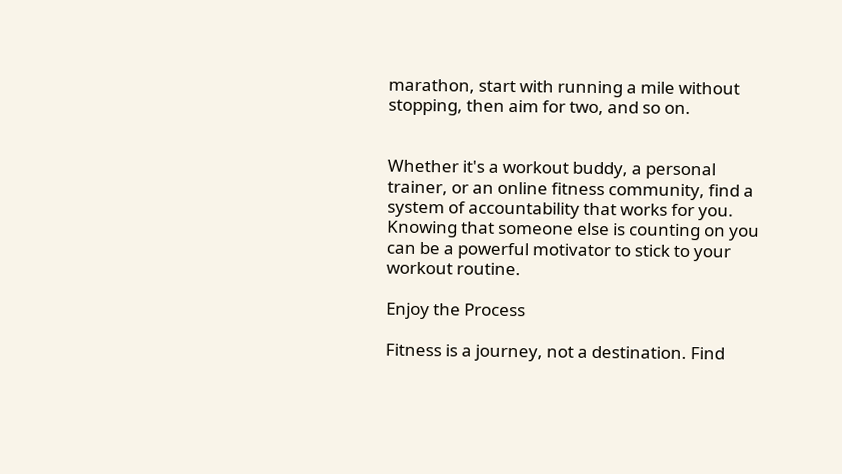marathon, start with running a mile without stopping, then aim for two, and so on.


Whether it's a workout buddy, a personal trainer, or an online fitness community, find a system of accountability that works for you. Knowing that someone else is counting on you can be a powerful motivator to stick to your workout routine.

Enjoy the Process

Fitness is a journey, not a destination. Find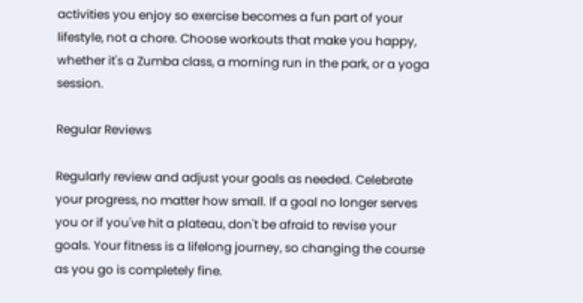activities you enjoy so exercise becomes a fun part of your lifestyle, not a chore. Choose workouts that make you happy, whether it's a Zumba class, a morning run in the park, or a yoga session.

Regular Reviews

Regularly review and adjust your goals as needed. Celebrate your progress, no matter how small. If a goal no longer serves you or if you've hit a plateau, don't be afraid to revise your goals. Your fitness is a lifelong journey, so changing the course as you go is completely fine.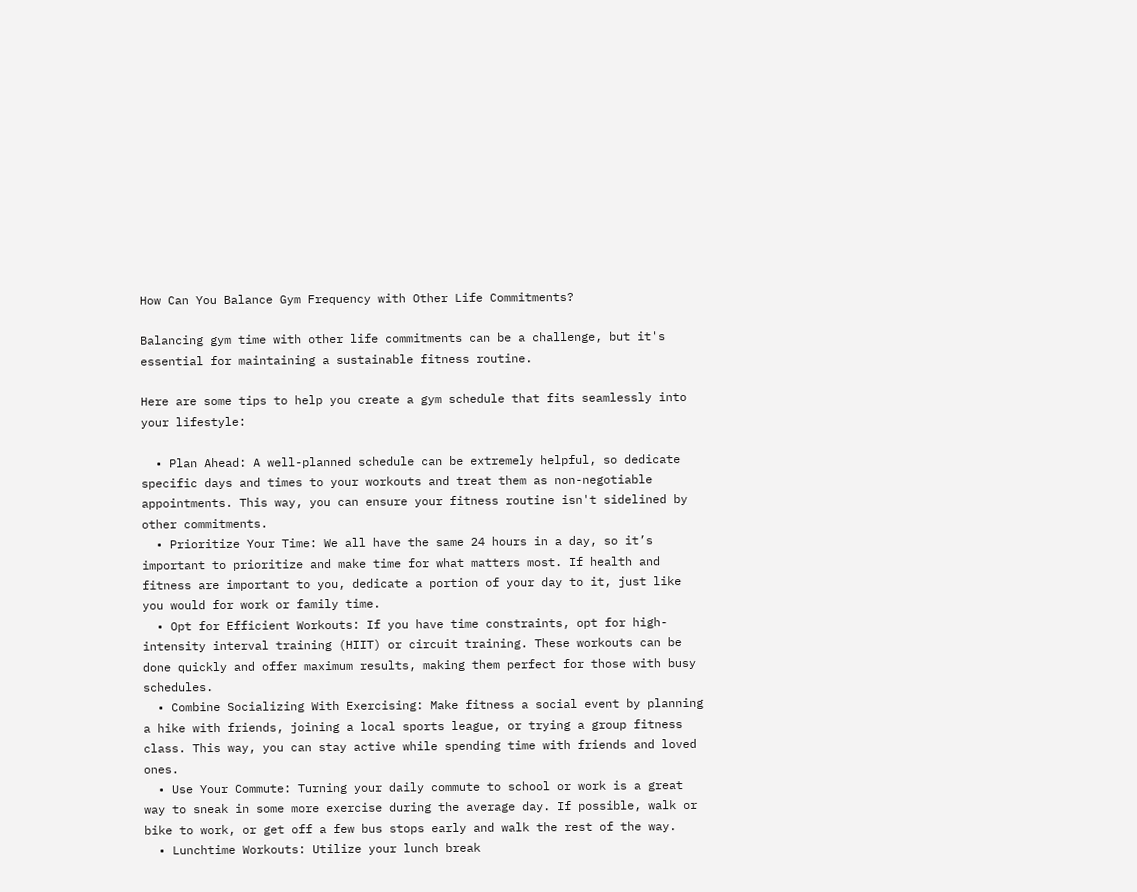How Can You Balance Gym Frequency with Other Life Commitments?

Balancing gym time with other life commitments can be a challenge, but it's essential for maintaining a sustainable fitness routine.

Here are some tips to help you create a gym schedule that fits seamlessly into your lifestyle:

  • Plan Ahead: A well-planned schedule can be extremely helpful, so dedicate specific days and times to your workouts and treat them as non-negotiable appointments. This way, you can ensure your fitness routine isn't sidelined by other commitments.
  • Prioritize Your Time: We all have the same 24 hours in a day, so it’s important to prioritize and make time for what matters most. If health and fitness are important to you, dedicate a portion of your day to it, just like you would for work or family time.
  • Opt for Efficient Workouts: If you have time constraints, opt for high-intensity interval training (HIIT) or circuit training. These workouts can be done quickly and offer maximum results, making them perfect for those with busy schedules.
  • Combine Socializing With Exercising: Make fitness a social event by planning a hike with friends, joining a local sports league, or trying a group fitness class. This way, you can stay active while spending time with friends and loved ones.
  • Use Your Commute: Turning your daily commute to school or work is a great way to sneak in some more exercise during the average day. If possible, walk or bike to work, or get off a few bus stops early and walk the rest of the way.
  • Lunchtime Workouts: Utilize your lunch break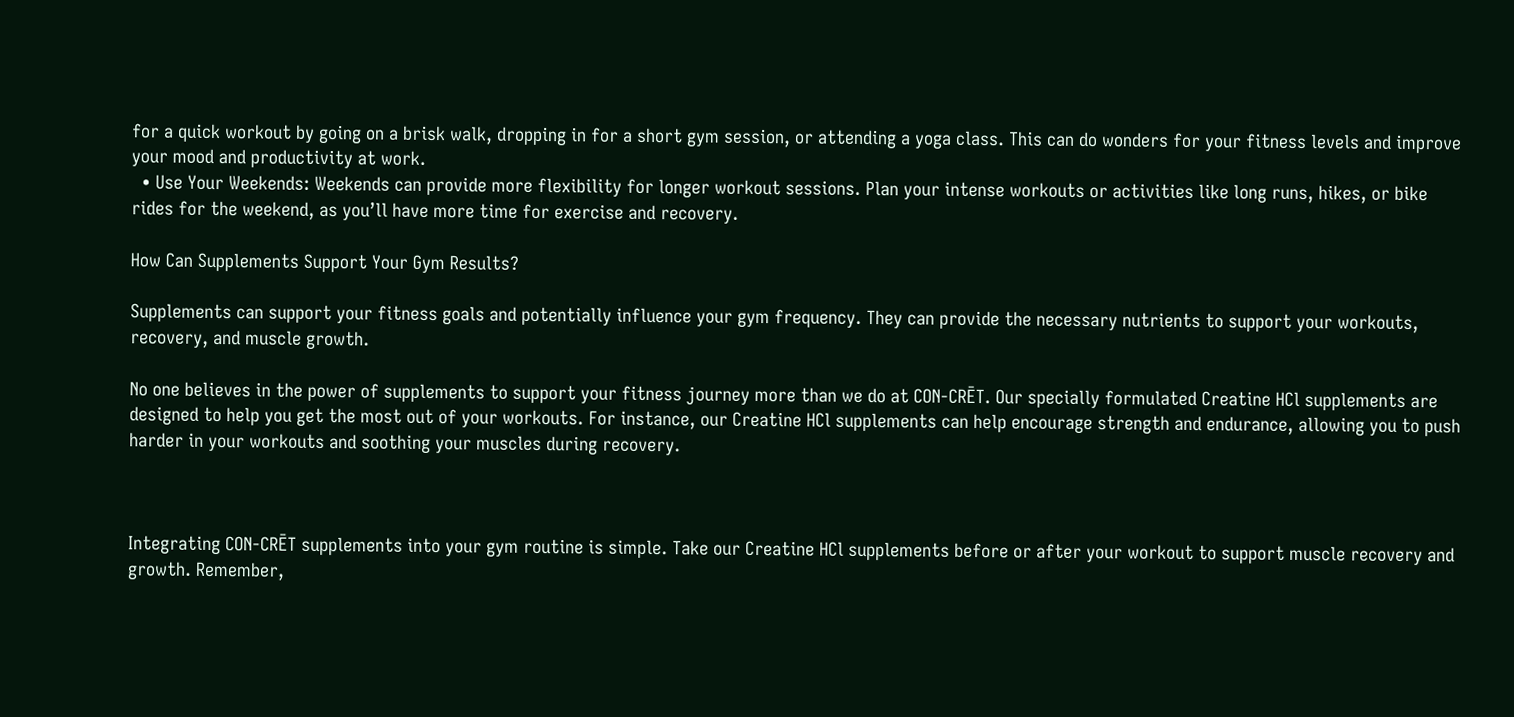for a quick workout by going on a brisk walk, dropping in for a short gym session, or attending a yoga class. This can do wonders for your fitness levels and improve your mood and productivity at work.
  • Use Your Weekends: Weekends can provide more flexibility for longer workout sessions. Plan your intense workouts or activities like long runs, hikes, or bike rides for the weekend, as you’ll have more time for exercise and recovery.

How Can Supplements Support Your Gym Results?

Supplements can support your fitness goals and potentially influence your gym frequency. They can provide the necessary nutrients to support your workouts, recovery, and muscle growth.

No one believes in the power of supplements to support your fitness journey more than we do at CON-CRĒT. Our specially formulated Creatine HCl supplements are designed to help you get the most out of your workouts. For instance, our Creatine HCl supplements can help encourage strength and endurance, allowing you to push harder in your workouts and soothing your muscles during recovery.



Integrating CON-CRĒT supplements into your gym routine is simple. Take our Creatine HCl supplements before or after your workout to support muscle recovery and growth. Remember,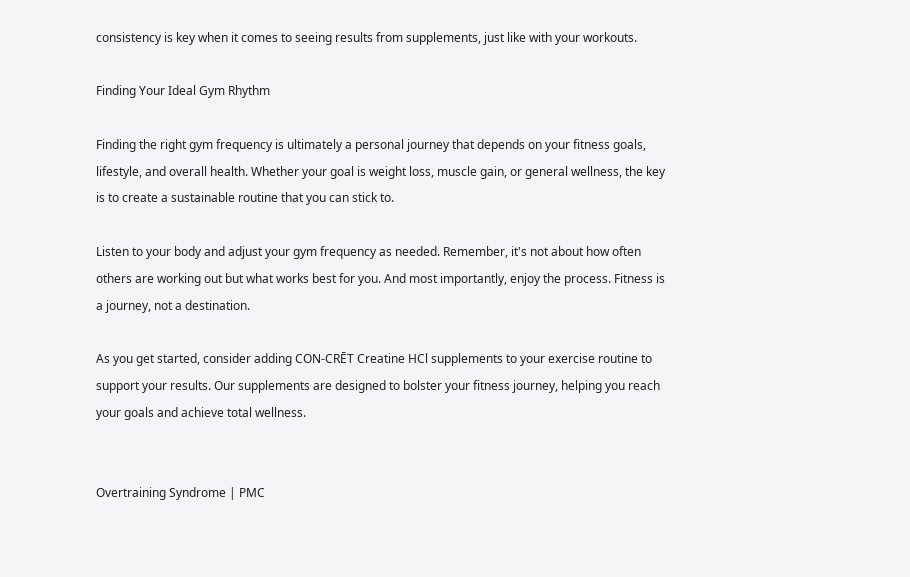consistency is key when it comes to seeing results from supplements, just like with your workouts.

Finding Your Ideal Gym Rhythm

Finding the right gym frequency is ultimately a personal journey that depends on your fitness goals, lifestyle, and overall health. Whether your goal is weight loss, muscle gain, or general wellness, the key is to create a sustainable routine that you can stick to.

Listen to your body and adjust your gym frequency as needed. Remember, it's not about how often others are working out but what works best for you. And most importantly, enjoy the process. Fitness is a journey, not a destination.

As you get started, consider adding CON-CRĒT Creatine HCl supplements to your exercise routine to support your results. Our supplements are designed to bolster your fitness journey, helping you reach your goals and achieve total wellness.


Overtraining Syndrome | PMC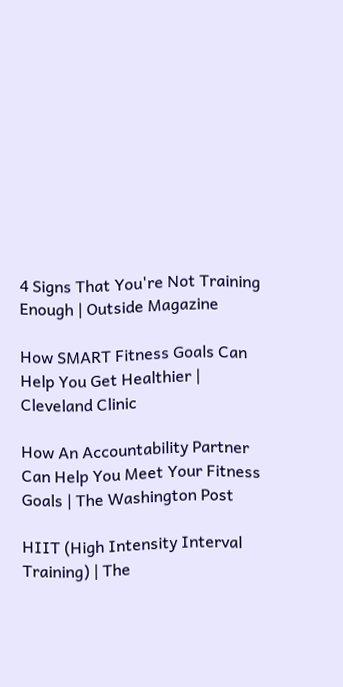4 Signs That You're Not Training Enough | Outside Magazine

How SMART Fitness Goals Can Help You Get Healthier | Cleveland Clinic

How An Accountability Partner Can Help You Meet Your Fitness Goals | The Washington Post

HIIT (High Intensity Interval Training) | The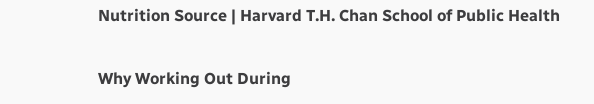Nutrition Source | Harvard T.H. Chan School of Public Health

Why Working Out During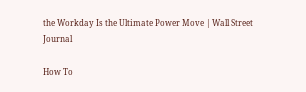the Workday Is the Ultimate Power Move | Wall Street Journal

How To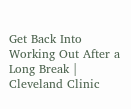Get Back Into Working Out After a Long Break | Cleveland Clinic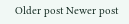Older post Newer post